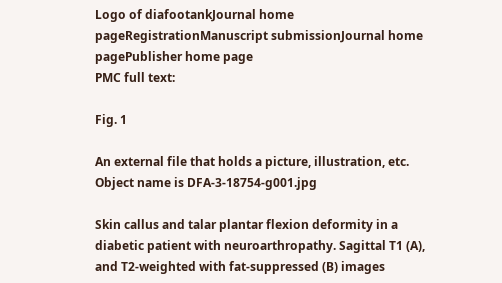Logo of diafootankJournal home pageRegistrationManuscript submissionJournal home pagePublisher home page
PMC full text:

Fig. 1

An external file that holds a picture, illustration, etc.
Object name is DFA-3-18754-g001.jpg

Skin callus and talar plantar flexion deformity in a diabetic patient with neuroarthropathy. Sagittal T1 (A), and T2-weighted with fat-suppressed (B) images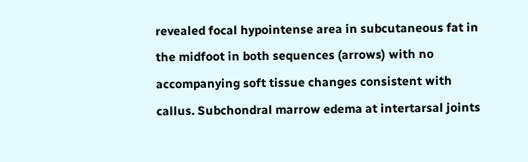revealed focal hypointense area in subcutaneous fat in the midfoot in both sequences (arrows) with no accompanying soft tissue changes consistent with callus. Subchondral marrow edema at intertarsal joints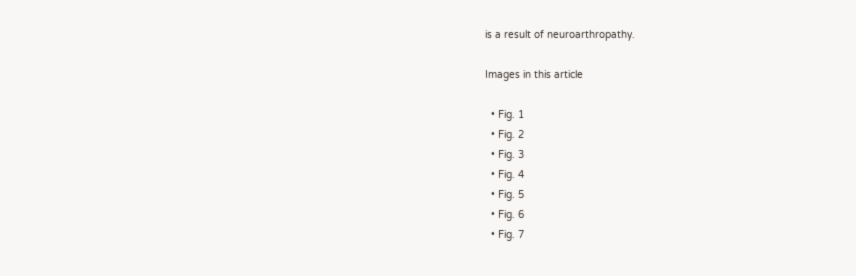is a result of neuroarthropathy.

Images in this article

  • Fig. 1
  • Fig. 2
  • Fig. 3
  • Fig. 4
  • Fig. 5
  • Fig. 6
  • Fig. 7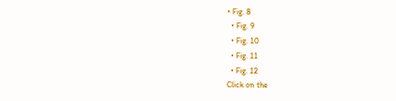• Fig. 8
  • Fig. 9
  • Fig. 10
  • Fig. 11
  • Fig. 12
Click on the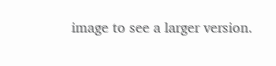image to see a larger version.